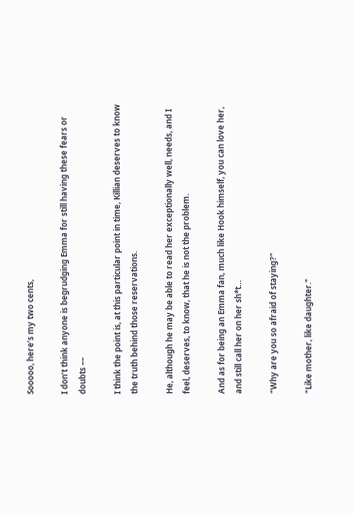Sooooo, here’s my two cents,

I don’t think anyone is begrudging Emma for still having these fears or doubts ––

I think the point is, at this particular point in time, Killian deserves to know the truth behind those reservations.

He, although he may be able to read her exceptionally well, needs, and I feel, deserves, to know, that he is not the problem.

And as for being an Emma fan, much like Hook himself, you can love her, and still call her on her sh*t…

"Why are you so afraid of staying?"

"Like mother, like daughter."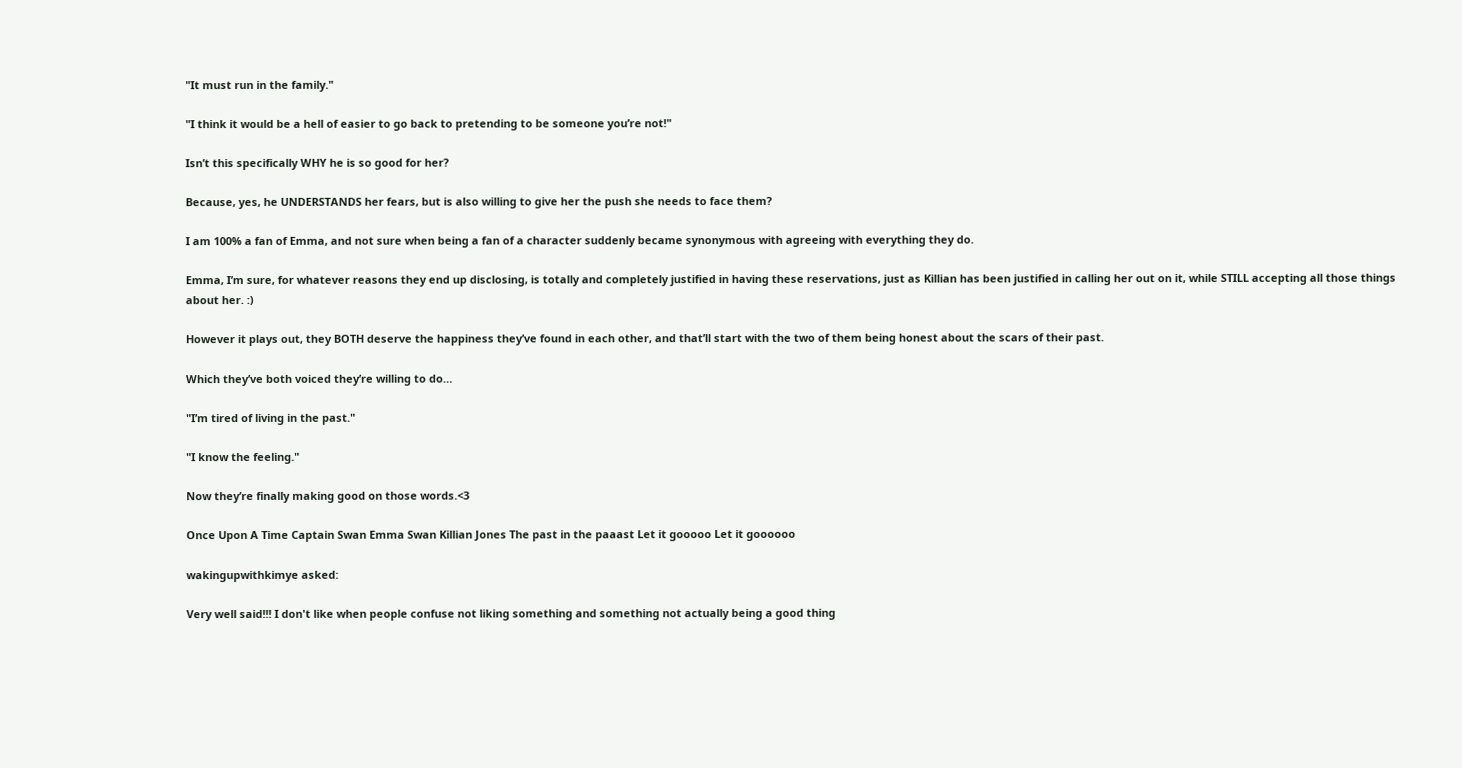"It must run in the family."

"I think it would be a hell of easier to go back to pretending to be someone you’re not!"

Isn’t this specifically WHY he is so good for her?

Because, yes, he UNDERSTANDS her fears, but is also willing to give her the push she needs to face them?

I am 100% a fan of Emma, and not sure when being a fan of a character suddenly became synonymous with agreeing with everything they do.

Emma, I’m sure, for whatever reasons they end up disclosing, is totally and completely justified in having these reservations, just as Killian has been justified in calling her out on it, while STILL accepting all those things about her. :)

However it plays out, they BOTH deserve the happiness they’ve found in each other, and that’ll start with the two of them being honest about the scars of their past.

Which they’ve both voiced they’re willing to do…

"I’m tired of living in the past."

"I know the feeling."

Now they’re finally making good on those words.<3

Once Upon A Time Captain Swan Emma Swan Killian Jones The past in the paaast Let it gooooo Let it goooooo

wakingupwithkimye asked:

Very well said!!! I don't like when people confuse not liking something and something not actually being a good thing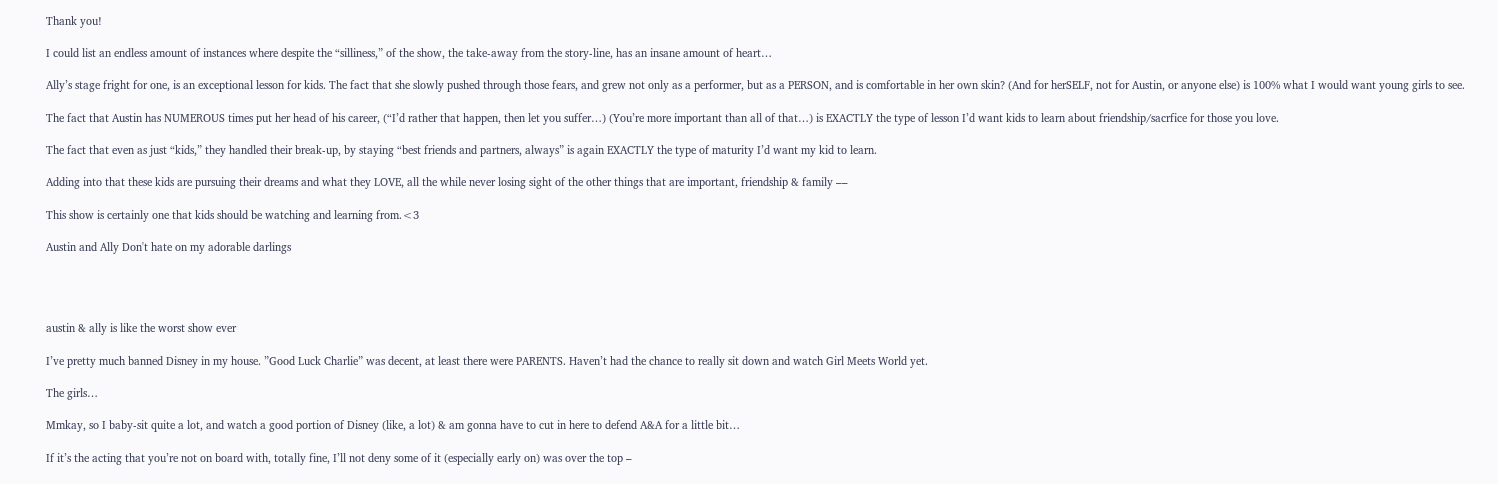Thank you!

I could list an endless amount of instances where despite the “silliness,” of the show, the take-away from the story-line, has an insane amount of heart…

Ally’s stage fright for one, is an exceptional lesson for kids. The fact that she slowly pushed through those fears, and grew not only as a performer, but as a PERSON, and is comfortable in her own skin? (And for herSELF, not for Austin, or anyone else) is 100% what I would want young girls to see.

The fact that Austin has NUMEROUS times put her head of his career, (“I’d rather that happen, then let you suffer…) (You’re more important than all of that…) is EXACTLY the type of lesson I’d want kids to learn about friendship/sacrfice for those you love.

The fact that even as just “kids,” they handled their break-up, by staying “best friends and partners, always” is again EXACTLY the type of maturity I’d want my kid to learn.

Adding into that these kids are pursuing their dreams and what they LOVE, all the while never losing sight of the other things that are important, friendship & family ––

This show is certainly one that kids should be watching and learning from.<3

Austin and Ally Don't hate on my adorable darlings




austin & ally is like the worst show ever

I’ve pretty much banned Disney in my house. ”Good Luck Charlie” was decent, at least there were PARENTS. Haven’t had the chance to really sit down and watch Girl Meets World yet.

The girls…

Mmkay, so I baby-sit quite a lot, and watch a good portion of Disney (like, a lot) & am gonna have to cut in here to defend A&A for a little bit…

If it’s the acting that you’re not on board with, totally fine, I’ll not deny some of it (especially early on) was over the top –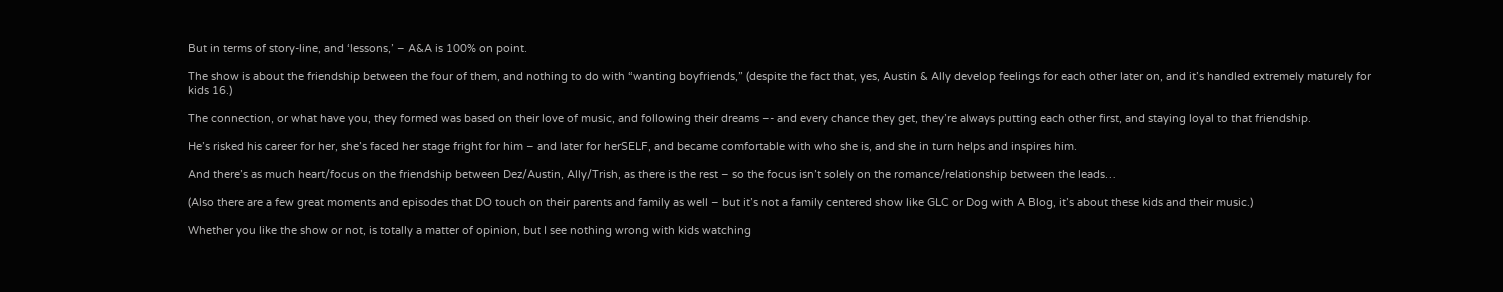But in terms of story-line, and ‘lessons,’ – A&A is 100% on point.

The show is about the friendship between the four of them, and nothing to do with “wanting boyfriends,” (despite the fact that, yes, Austin & Ally develop feelings for each other later on, and it’s handled extremely maturely for kids 16.)

The connection, or what have you, they formed was based on their love of music, and following their dreams –- and every chance they get, they’re always putting each other first, and staying loyal to that friendship.

He’s risked his career for her, she’s faced her stage fright for him – and later for herSELF, and became comfortable with who she is, and she in turn helps and inspires him.

And there’s as much heart/focus on the friendship between Dez/Austin, Ally/Trish, as there is the rest – so the focus isn’t solely on the romance/relationship between the leads…

(Also there are a few great moments and episodes that DO touch on their parents and family as well – but it’s not a family centered show like GLC or Dog with A Blog, it’s about these kids and their music.)

Whether you like the show or not, is totally a matter of opinion, but I see nothing wrong with kids watching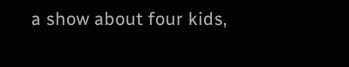a show about four kids,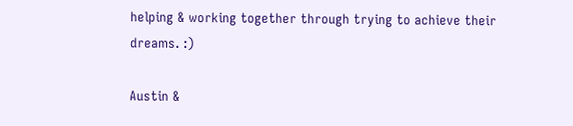helping & working together through trying to achieve their dreams. :)

Austin &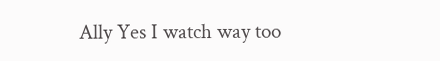Ally Yes I watch way too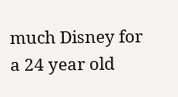much Disney for a 24 year old